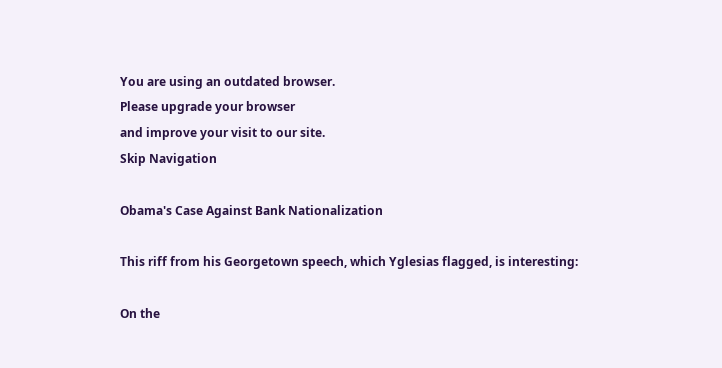You are using an outdated browser.
Please upgrade your browser
and improve your visit to our site.
Skip Navigation

Obama's Case Against Bank Nationalization

This riff from his Georgetown speech, which Yglesias flagged, is interesting:

On the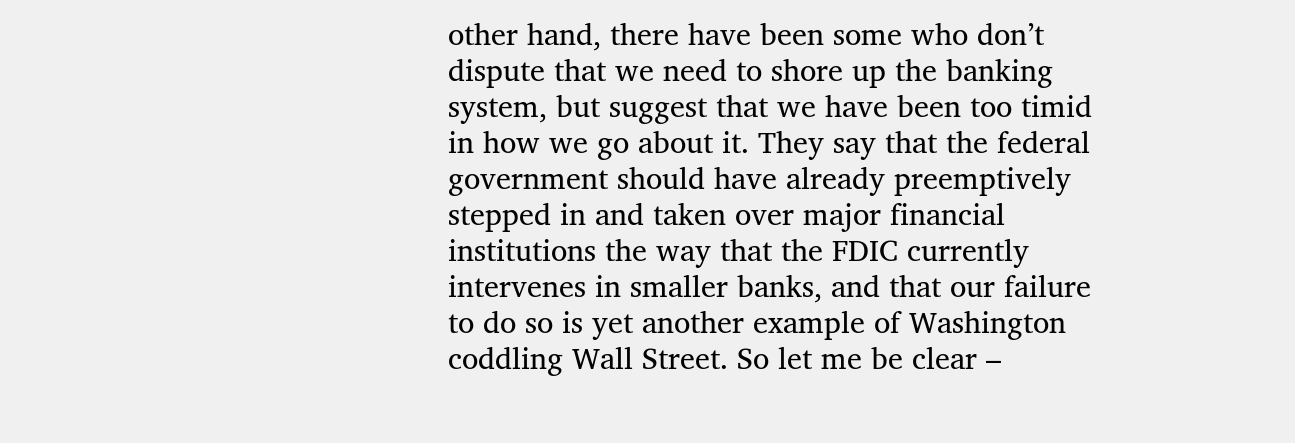other hand, there have been some who don’t dispute that we need to shore up the banking system, but suggest that we have been too timid in how we go about it. They say that the federal government should have already preemptively stepped in and taken over major financial institutions the way that the FDIC currently intervenes in smaller banks, and that our failure to do so is yet another example of Washington coddling Wall Street. So let me be clear –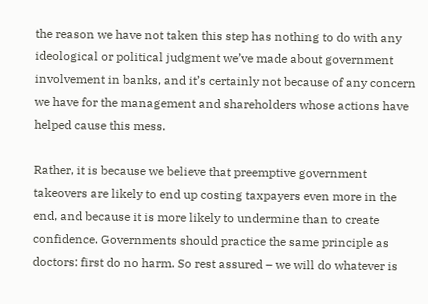the reason we have not taken this step has nothing to do with any ideological or political judgment we’ve made about government involvement in banks, and it’s certainly not because of any concern we have for the management and shareholders whose actions have helped cause this mess.

Rather, it is because we believe that preemptive government takeovers are likely to end up costing taxpayers even more in the end, and because it is more likely to undermine than to create confidence. Governments should practice the same principle as doctors: first do no harm. So rest assured – we will do whatever is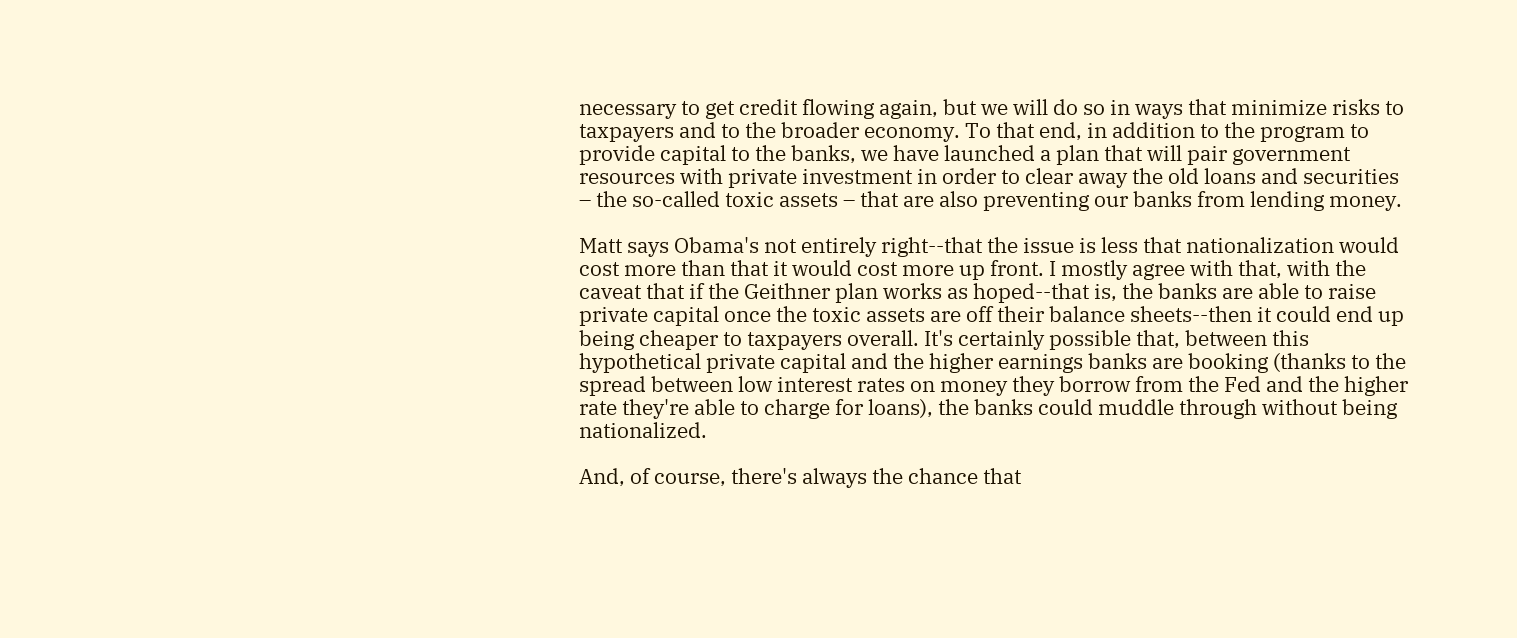necessary to get credit flowing again, but we will do so in ways that minimize risks to taxpayers and to the broader economy. To that end, in addition to the program to provide capital to the banks, we have launched a plan that will pair government resources with private investment in order to clear away the old loans and securities – the so-called toxic assets – that are also preventing our banks from lending money.

Matt says Obama's not entirely right--that the issue is less that nationalization would cost more than that it would cost more up front. I mostly agree with that, with the caveat that if the Geithner plan works as hoped--that is, the banks are able to raise private capital once the toxic assets are off their balance sheets--then it could end up being cheaper to taxpayers overall. It's certainly possible that, between this hypothetical private capital and the higher earnings banks are booking (thanks to the spread between low interest rates on money they borrow from the Fed and the higher rate they're able to charge for loans), the banks could muddle through without being nationalized.

And, of course, there's always the chance that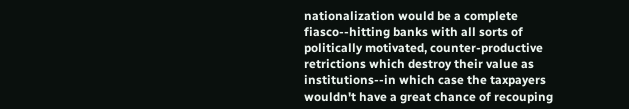nationalization would be a complete fiasco--hitting banks with all sorts of politically motivated, counter-productive retrictions which destroy their value as institutions--in which case the taxpayers wouldn't have a great chance of recouping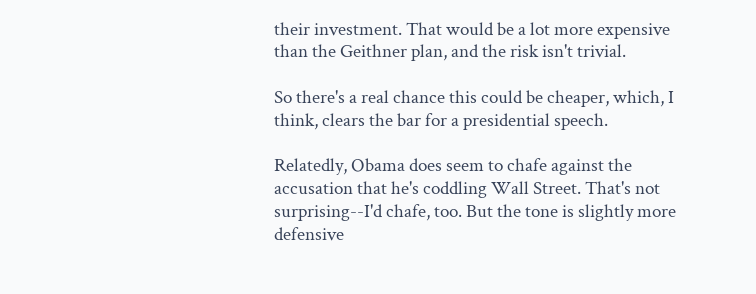their investment. That would be a lot more expensive than the Geithner plan, and the risk isn't trivial.

So there's a real chance this could be cheaper, which, I think, clears the bar for a presidential speech.

Relatedly, Obama does seem to chafe against the accusation that he's coddling Wall Street. That's not surprising--I'd chafe, too. But the tone is slightly more defensive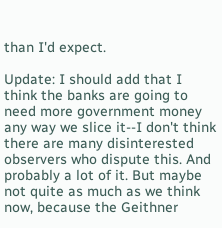than I'd expect.

Update: I should add that I think the banks are going to need more government money any way we slice it--I don't think there are many disinterested observers who dispute this. And probably a lot of it. But maybe not quite as much as we think now, because the Geithner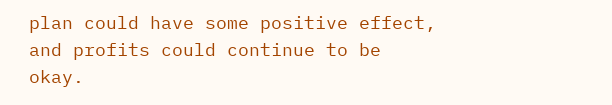plan could have some positive effect, and profits could continue to be okay.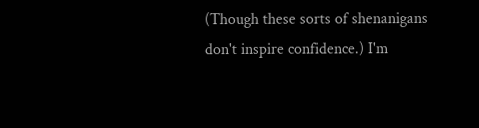(Though these sorts of shenanigans don't inspire confidence.) I'm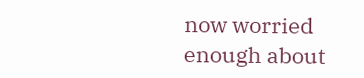now worried enough about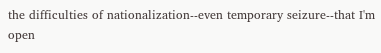the difficulties of nationalization--even temporary seizure--that I'm open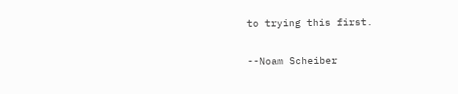to trying this first.

--Noam Scheiber